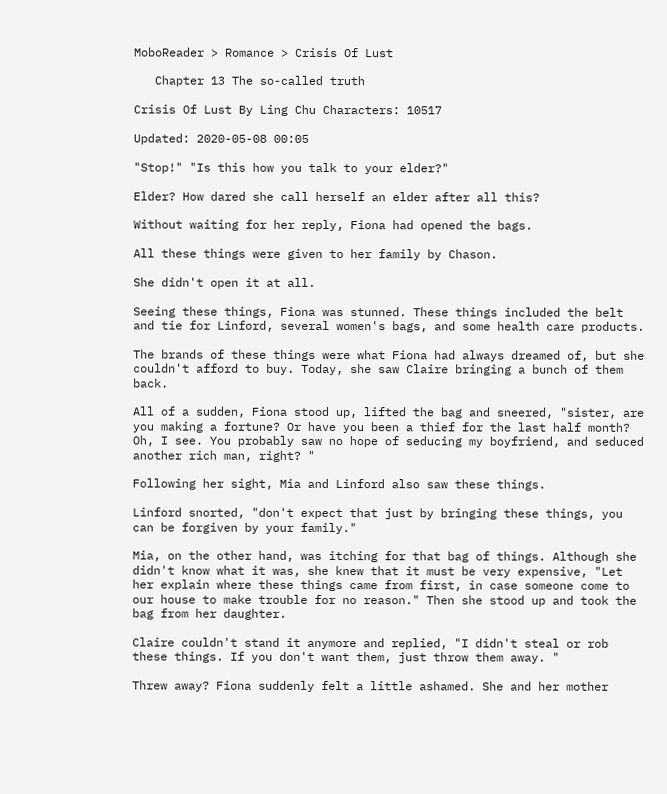MoboReader > Romance > Crisis Of Lust

   Chapter 13 The so-called truth

Crisis Of Lust By Ling Chu Characters: 10517

Updated: 2020-05-08 00:05

"Stop!" "Is this how you talk to your elder?"

Elder? How dared she call herself an elder after all this?

Without waiting for her reply, Fiona had opened the bags.

All these things were given to her family by Chason.

She didn't open it at all.

Seeing these things, Fiona was stunned. These things included the belt and tie for Linford, several women's bags, and some health care products.

The brands of these things were what Fiona had always dreamed of, but she couldn't afford to buy. Today, she saw Claire bringing a bunch of them back.

All of a sudden, Fiona stood up, lifted the bag and sneered, "sister, are you making a fortune? Or have you been a thief for the last half month? Oh, I see. You probably saw no hope of seducing my boyfriend, and seduced another rich man, right? "

Following her sight, Mia and Linford also saw these things.

Linford snorted, "don't expect that just by bringing these things, you can be forgiven by your family."

Mia, on the other hand, was itching for that bag of things. Although she didn't know what it was, she knew that it must be very expensive, "Let her explain where these things came from first, in case someone come to our house to make trouble for no reason." Then she stood up and took the bag from her daughter.

Claire couldn't stand it anymore and replied, "I didn't steal or rob these things. If you don't want them, just throw them away. "

Threw away? Fiona suddenly felt a little ashamed. She and her mother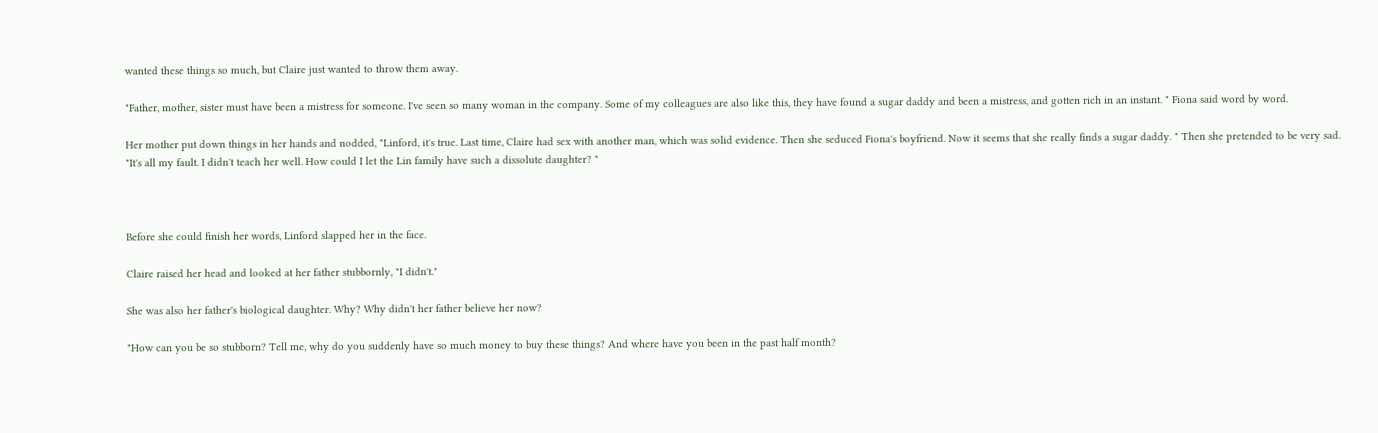wanted these things so much, but Claire just wanted to throw them away.

"Father, mother, sister must have been a mistress for someone. I've seen so many woman in the company. Some of my colleagues are also like this, they have found a sugar daddy and been a mistress, and gotten rich in an instant. " Fiona said word by word.

Her mother put down things in her hands and nodded, "Linford, it's true. Last time, Claire had sex with another man, which was solid evidence. Then she seduced Fiona's boyfriend. Now it seems that she really finds a sugar daddy. " Then she pretended to be very sad. "It's all my fault. I didn't teach her well. How could I let the Lin family have such a dissolute daughter? "



Before she could finish her words, Linford slapped her in the face.

Claire raised her head and looked at her father stubbornly, "I didn't."

She was also her father's biological daughter. Why? Why didn't her father believe her now?

"How can you be so stubborn? Tell me, why do you suddenly have so much money to buy these things? And where have you been in the past half month?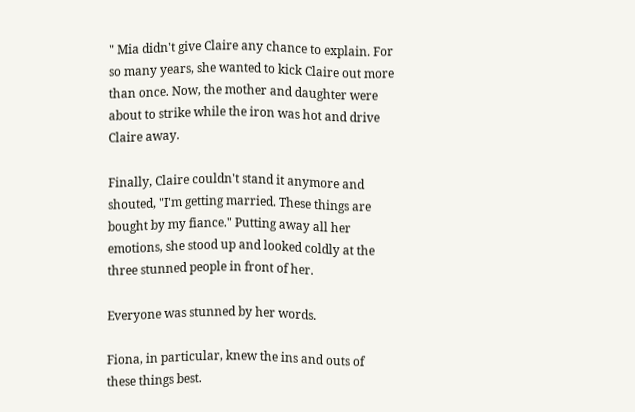" Mia didn't give Claire any chance to explain. For so many years, she wanted to kick Claire out more than once. Now, the mother and daughter were about to strike while the iron was hot and drive Claire away.

Finally, Claire couldn't stand it anymore and shouted, "I'm getting married. These things are bought by my fiance." Putting away all her emotions, she stood up and looked coldly at the three stunned people in front of her.

Everyone was stunned by her words.

Fiona, in particular, knew the ins and outs of these things best.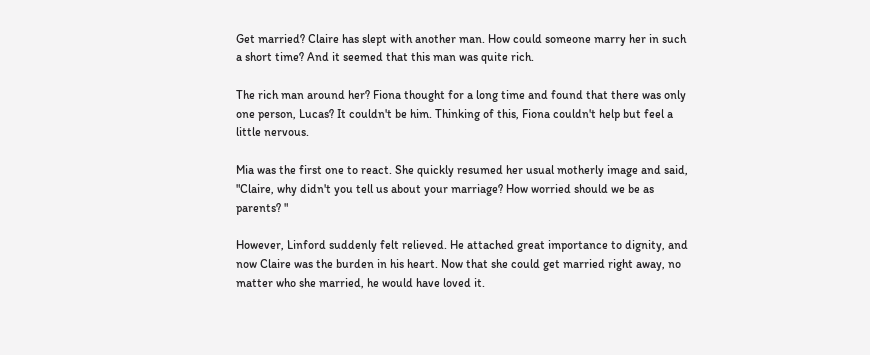Get married? Claire has slept with another man. How could someone marry her in such a short time? And it seemed that this man was quite rich.

The rich man around her? Fiona thought for a long time and found that there was only one person, Lucas? It couldn't be him. Thinking of this, Fiona couldn't help but feel a little nervous.

Mia was the first one to react. She quickly resumed her usual motherly image and said, "Claire, why didn't you tell us about your marriage? How worried should we be as parents? "

However, Linford suddenly felt relieved. He attached great importance to dignity, and now Claire was the burden in his heart. Now that she could get married right away, no matter who she married, he would have loved it.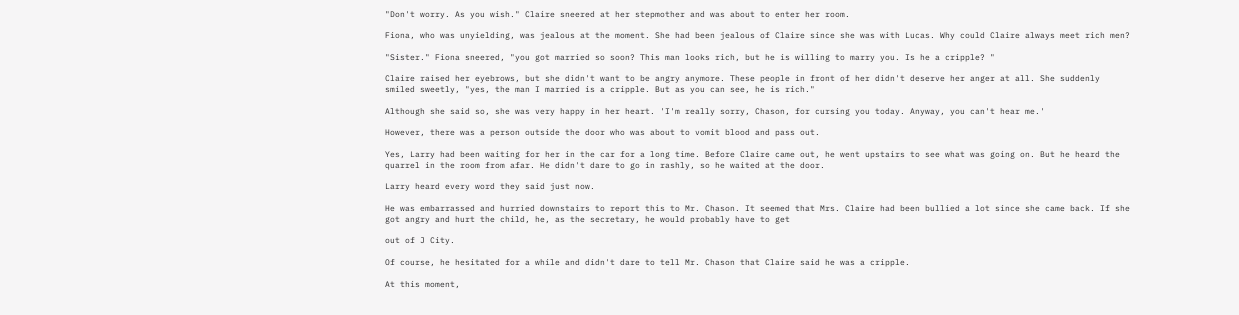"Don't worry. As you wish." Claire sneered at her stepmother and was about to enter her room.

Fiona, who was unyielding, was jealous at the moment. She had been jealous of Claire since she was with Lucas. Why could Claire always meet rich men?

"Sister." Fiona sneered, "you got married so soon? This man looks rich, but he is willing to marry you. Is he a cripple? "

Claire raised her eyebrows, but she didn't want to be angry anymore. These people in front of her didn't deserve her anger at all. She suddenly smiled sweetly, "yes, the man I married is a cripple. But as you can see, he is rich."

Although she said so, she was very happy in her heart. 'I'm really sorry, Chason, for cursing you today. Anyway, you can't hear me.'

However, there was a person outside the door who was about to vomit blood and pass out.

Yes, Larry had been waiting for her in the car for a long time. Before Claire came out, he went upstairs to see what was going on. But he heard the quarrel in the room from afar. He didn't dare to go in rashly, so he waited at the door.

Larry heard every word they said just now.

He was embarrassed and hurried downstairs to report this to Mr. Chason. It seemed that Mrs. Claire had been bullied a lot since she came back. If she got angry and hurt the child, he, as the secretary, he would probably have to get

out of J City.

Of course, he hesitated for a while and didn't dare to tell Mr. Chason that Claire said he was a cripple.

At this moment,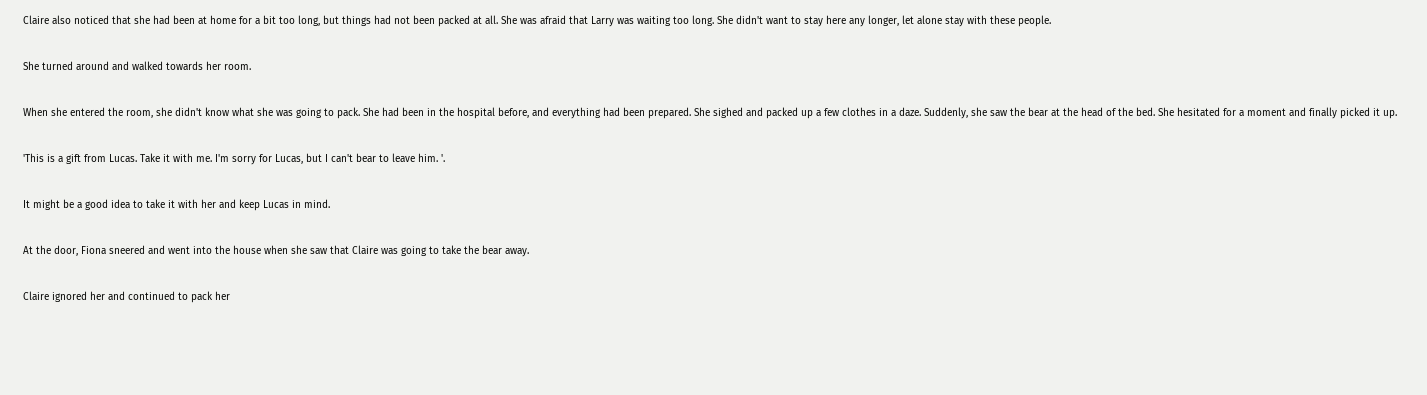Claire also noticed that she had been at home for a bit too long, but things had not been packed at all. She was afraid that Larry was waiting too long. She didn't want to stay here any longer, let alone stay with these people.

She turned around and walked towards her room.

When she entered the room, she didn't know what she was going to pack. She had been in the hospital before, and everything had been prepared. She sighed and packed up a few clothes in a daze. Suddenly, she saw the bear at the head of the bed. She hesitated for a moment and finally picked it up.

'This is a gift from Lucas. Take it with me. I'm sorry for Lucas, but I can't bear to leave him. '.

It might be a good idea to take it with her and keep Lucas in mind.

At the door, Fiona sneered and went into the house when she saw that Claire was going to take the bear away.

Claire ignored her and continued to pack her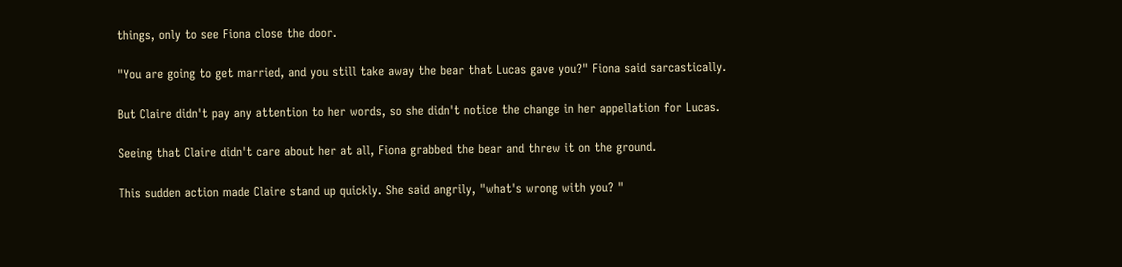things, only to see Fiona close the door.

"You are going to get married, and you still take away the bear that Lucas gave you?" Fiona said sarcastically.

But Claire didn't pay any attention to her words, so she didn't notice the change in her appellation for Lucas.

Seeing that Claire didn't care about her at all, Fiona grabbed the bear and threw it on the ground.

This sudden action made Claire stand up quickly. She said angrily, "what's wrong with you? "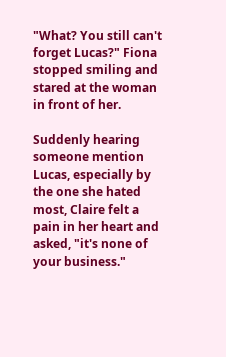"What? You still can't forget Lucas?" Fiona stopped smiling and stared at the woman in front of her.

Suddenly hearing someone mention Lucas, especially by the one she hated most, Claire felt a pain in her heart and asked, "it's none of your business."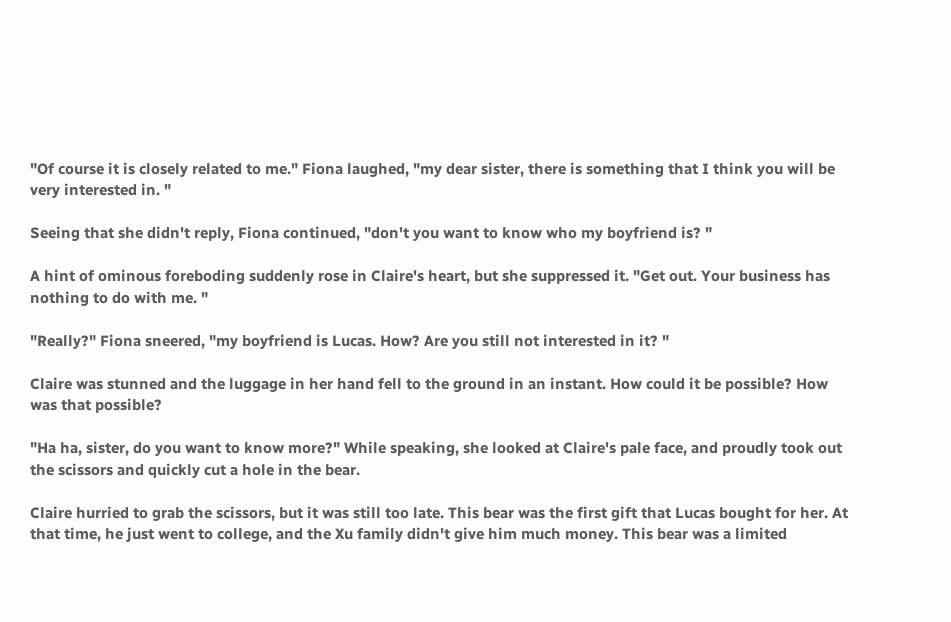"Of course it is closely related to me." Fiona laughed, "my dear sister, there is something that I think you will be very interested in. "

Seeing that she didn't reply, Fiona continued, "don't you want to know who my boyfriend is? "

A hint of ominous foreboding suddenly rose in Claire's heart, but she suppressed it. "Get out. Your business has nothing to do with me. "

"Really?" Fiona sneered, "my boyfriend is Lucas. How? Are you still not interested in it? "

Claire was stunned and the luggage in her hand fell to the ground in an instant. How could it be possible? How was that possible?

"Ha ha, sister, do you want to know more?" While speaking, she looked at Claire's pale face, and proudly took out the scissors and quickly cut a hole in the bear.

Claire hurried to grab the scissors, but it was still too late. This bear was the first gift that Lucas bought for her. At that time, he just went to college, and the Xu family didn't give him much money. This bear was a limited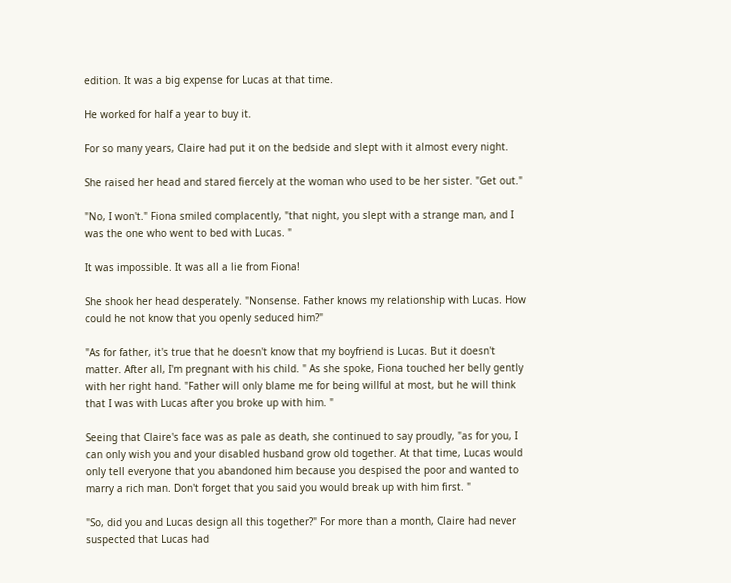edition. It was a big expense for Lucas at that time.

He worked for half a year to buy it.

For so many years, Claire had put it on the bedside and slept with it almost every night.

She raised her head and stared fiercely at the woman who used to be her sister. "Get out."

"No, I won't." Fiona smiled complacently, "that night, you slept with a strange man, and I was the one who went to bed with Lucas. "

It was impossible. It was all a lie from Fiona!

She shook her head desperately. "Nonsense. Father knows my relationship with Lucas. How could he not know that you openly seduced him?"

"As for father, it's true that he doesn't know that my boyfriend is Lucas. But it doesn't matter. After all, I'm pregnant with his child. " As she spoke, Fiona touched her belly gently with her right hand. "Father will only blame me for being willful at most, but he will think that I was with Lucas after you broke up with him. "

Seeing that Claire's face was as pale as death, she continued to say proudly, "as for you, I can only wish you and your disabled husband grow old together. At that time, Lucas would only tell everyone that you abandoned him because you despised the poor and wanted to marry a rich man. Don't forget that you said you would break up with him first. "

"So, did you and Lucas design all this together?" For more than a month, Claire had never suspected that Lucas had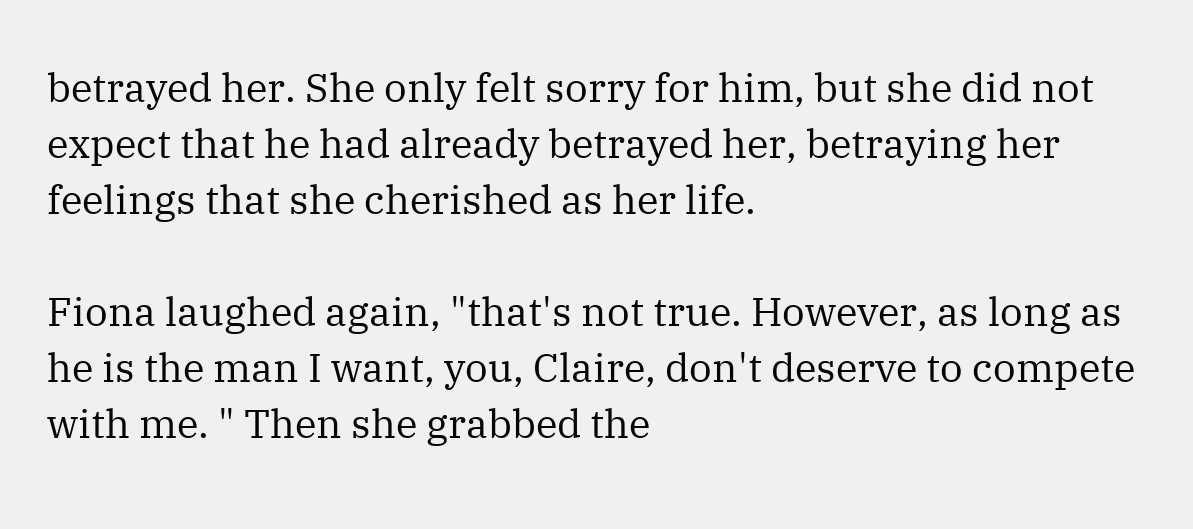betrayed her. She only felt sorry for him, but she did not expect that he had already betrayed her, betraying her feelings that she cherished as her life.

Fiona laughed again, "that's not true. However, as long as he is the man I want, you, Claire, don't deserve to compete with me. " Then she grabbed the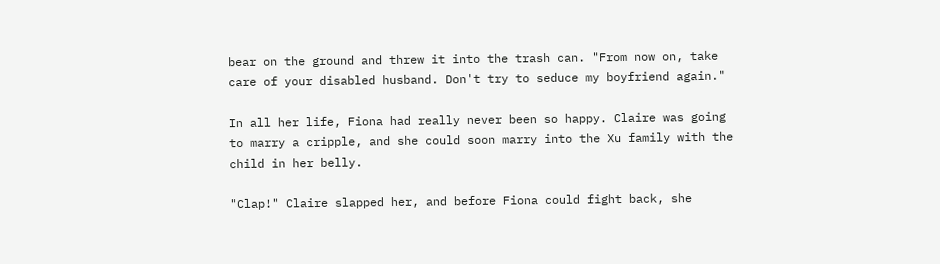bear on the ground and threw it into the trash can. "From now on, take care of your disabled husband. Don't try to seduce my boyfriend again."

In all her life, Fiona had really never been so happy. Claire was going to marry a cripple, and she could soon marry into the Xu family with the child in her belly.

"Clap!" Claire slapped her, and before Fiona could fight back, she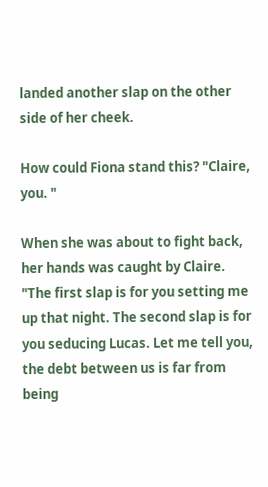landed another slap on the other side of her cheek.

How could Fiona stand this? "Claire, you. "

When she was about to fight back, her hands was caught by Claire. "The first slap is for you setting me up that night. The second slap is for you seducing Lucas. Let me tell you, the debt between us is far from being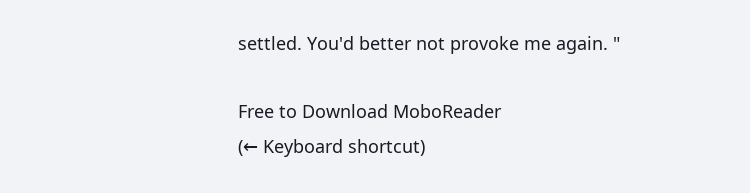settled. You'd better not provoke me again. "

Free to Download MoboReader
(← Keyboard shortcut)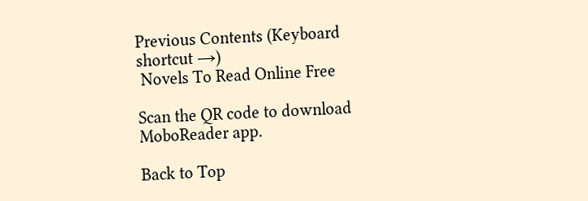Previous Contents (Keyboard shortcut →)
 Novels To Read Online Free

Scan the QR code to download MoboReader app.

Back to Top